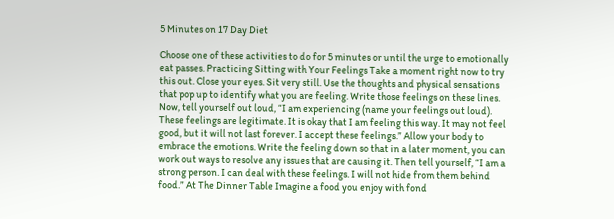5 Minutes on 17 Day Diet

Choose one of these activities to do for 5 minutes or until the urge to emotionally eat passes. Practicing Sitting with Your Feelings Take a moment right now to try this out. Close your eyes. Sit very still. Use the thoughts and physical sensations that pop up to identify what you are feeling. Write those feelings on these lines. Now, tell yourself out loud, “I am experiencing (name your feelings out loud). These feelings are legitimate. It is okay that I am feeling this way. It may not feel good, but it will not last forever. I accept these feelings.” Allow your body to embrace the emotions. Write the feeling down so that in a later moment, you can work out ways to resolve any issues that are causing it. Then tell yourself, “I am a strong person. I can deal with these feelings. I will not hide from them behind food.” At The Dinner Table Imagine a food you enjoy with fond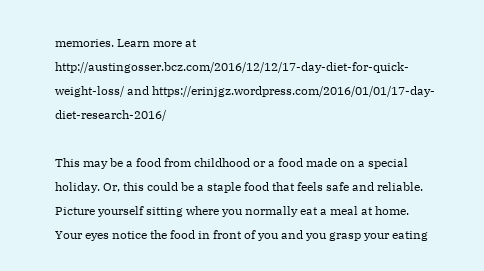memories. Learn more at http://austingosser.bcz.com/2016/12/12/17-day-diet-for-quick-weight-loss/ and https://erinjgz.wordpress.com/2016/01/01/17-day-diet-research-2016/

This may be a food from childhood or a food made on a special holiday. Or, this could be a staple food that feels safe and reliable. Picture yourself sitting where you normally eat a meal at home. Your eyes notice the food in front of you and you grasp your eating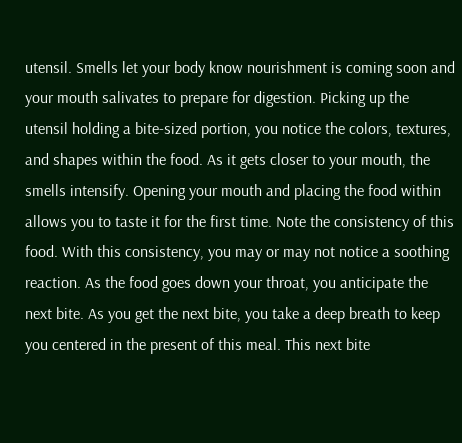utensil. Smells let your body know nourishment is coming soon and your mouth salivates to prepare for digestion. Picking up the utensil holding a bite-sized portion, you notice the colors, textures, and shapes within the food. As it gets closer to your mouth, the smells intensify. Opening your mouth and placing the food within allows you to taste it for the first time. Note the consistency of this food. With this consistency, you may or may not notice a soothing reaction. As the food goes down your throat, you anticipate the next bite. As you get the next bite, you take a deep breath to keep you centered in the present of this meal. This next bite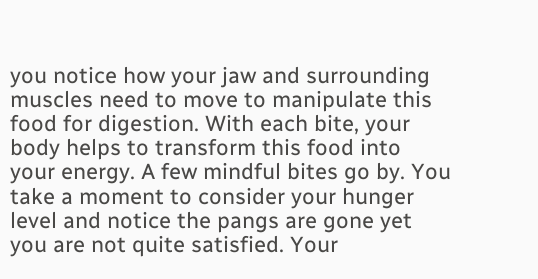you notice how your jaw and surrounding muscles need to move to manipulate this food for digestion. With each bite, your body helps to transform this food into your energy. A few mindful bites go by. You take a moment to consider your hunger level and notice the pangs are gone yet you are not quite satisfied. Your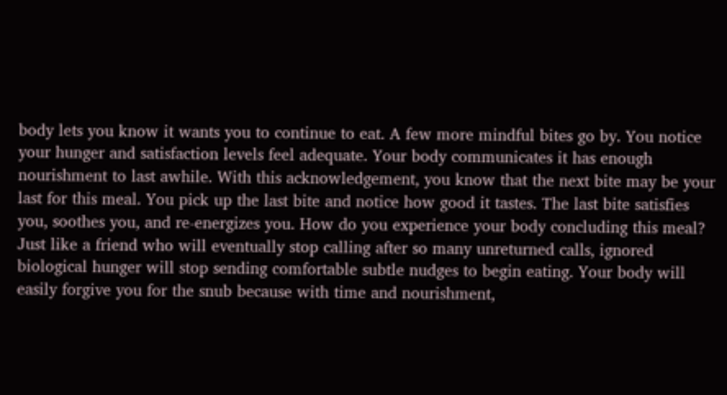body lets you know it wants you to continue to eat. A few more mindful bites go by. You notice your hunger and satisfaction levels feel adequate. Your body communicates it has enough nourishment to last awhile. With this acknowledgement, you know that the next bite may be your last for this meal. You pick up the last bite and notice how good it tastes. The last bite satisfies you, soothes you, and re-energizes you. How do you experience your body concluding this meal? Just like a friend who will eventually stop calling after so many unreturned calls, ignored biological hunger will stop sending comfortable subtle nudges to begin eating. Your body will easily forgive you for the snub because with time and nourishment,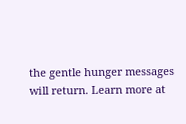the gentle hunger messages will return. Learn more at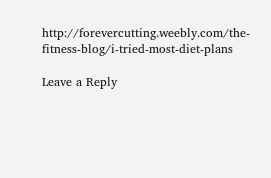http://forevercutting.weebly.com/the-fitness-blog/i-tried-most-diet-plans

Leave a Reply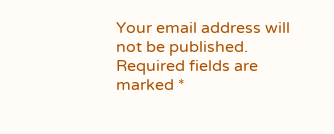Your email address will not be published. Required fields are marked *